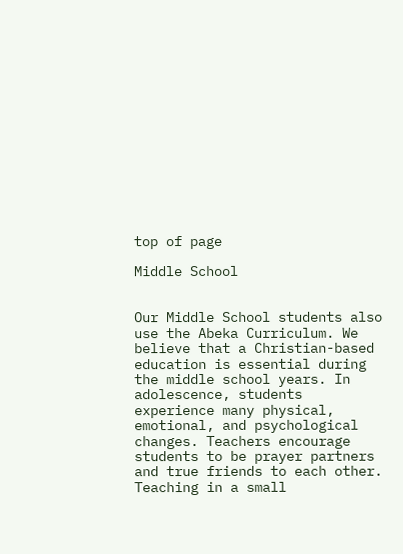top of page

Middle School


Our Middle School students also use the Abeka Curriculum. We believe that a Christian-based education is essential during the middle school years. In adolescence, students experience many physical, emotional, and psychological changes. Teachers encourage students to be prayer partners and true friends to each other. Teaching in a small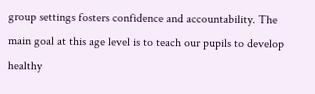group settings fosters confidence and accountability. The main goal at this age level is to teach our pupils to develop healthy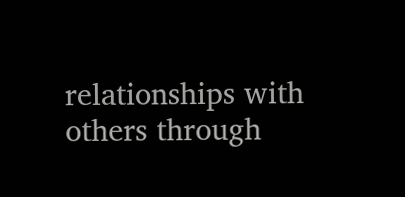relationships with others through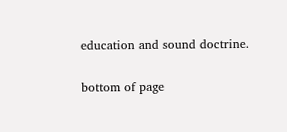education and sound doctrine.

bottom of page